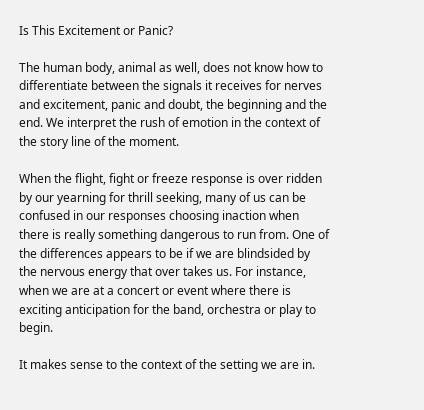Is This Excitement or Panic?

The human body, animal as well, does not know how to differentiate between the signals it receives for nerves and excitement, panic and doubt, the beginning and the end. We interpret the rush of emotion in the context of the story line of the moment.

When the flight, fight or freeze response is over ridden by our yearning for thrill seeking, many of us can be confused in our responses choosing inaction when there is really something dangerous to run from. One of the differences appears to be if we are blindsided by the nervous energy that over takes us. For instance, when we are at a concert or event where there is exciting anticipation for the band, orchestra or play to begin.

It makes sense to the context of the setting we are in.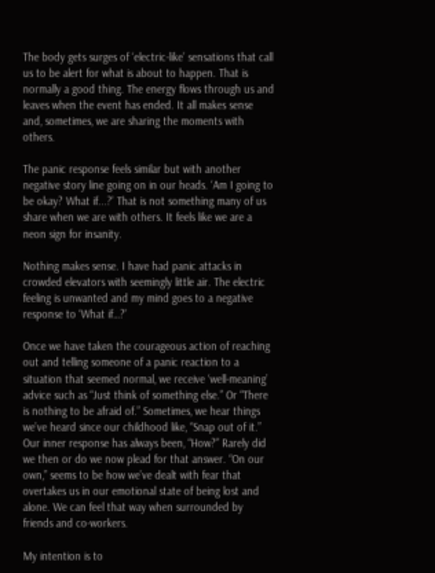The body gets surges of ‘electric-like’ sensations that call us to be alert for what is about to happen. That is normally a good thing. The energy flows through us and leaves when the event has ended. It all makes sense and, sometimes, we are sharing the moments with others.

The panic response feels similar but with another negative story line going on in our heads. ‘Am I going to be okay? What if...?’ That is not something many of us share when we are with others. It feels like we are a neon sign for insanity.

Nothing makes sense. I have had panic attacks in crowded elevators with seemingly little air. The electric feeling is unwanted and my mind goes to a negative response to ‘What if…?’

Once we have taken the courageous action of reaching out and telling someone of a panic reaction to a situation that seemed normal, we receive ‘well-meaning’ advice such as “Just think of something else.” Or “There is nothing to be afraid of.” Sometimes, we hear things we’ve heard since our childhood like, “Snap out of it.” Our inner response has always been, “How?” Rarely did we then or do we now plead for that answer. “On our own,” seems to be how we’ve dealt with fear that overtakes us in our emotional state of being lost and alone. We can feel that way when surrounded by friends and co-workers.

My intention is to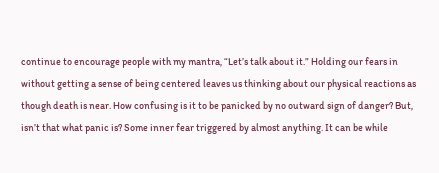continue to encourage people with my mantra, “Let’s talk about it.” Holding our fears in without getting a sense of being centered leaves us thinking about our physical reactions as though death is near. How confusing is it to be panicked by no outward sign of danger? But, isn’t that what panic is? Some inner fear triggered by almost anything. It can be while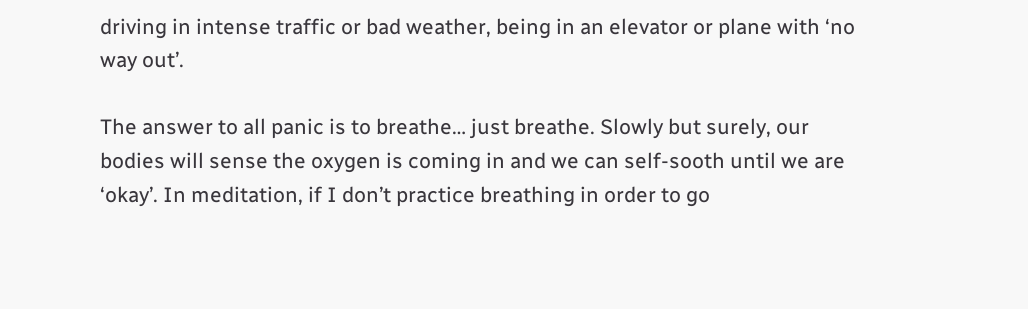driving in intense traffic or bad weather, being in an elevator or plane with ‘no way out’.

The answer to all panic is to breathe… just breathe. Slowly but surely, our bodies will sense the oxygen is coming in and we can self-sooth until we are ‘okay’. In meditation, if I don’t practice breathing in order to go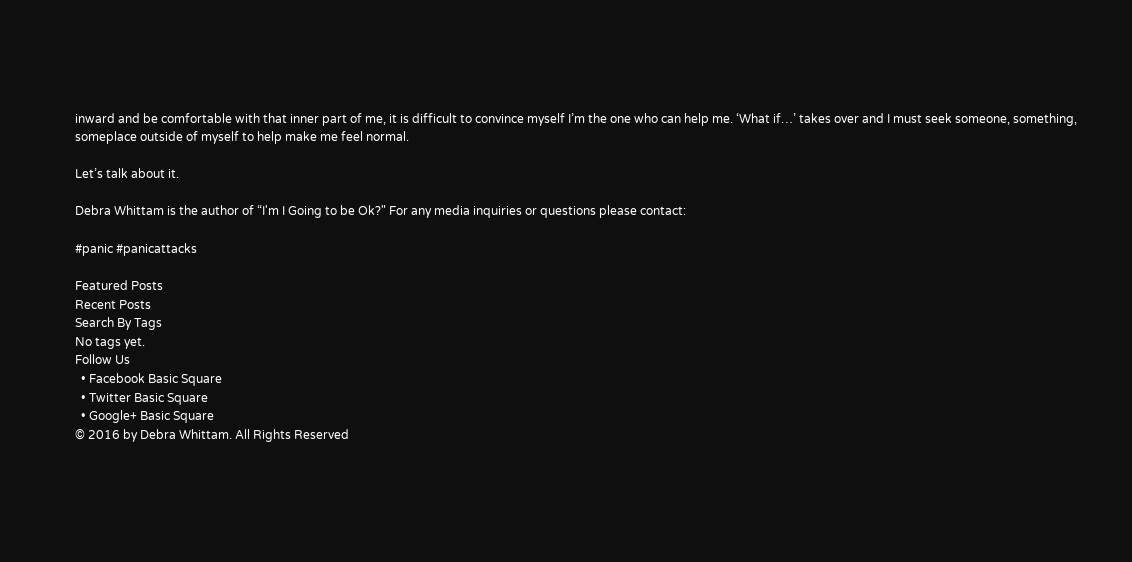inward and be comfortable with that inner part of me, it is difficult to convince myself I’m the one who can help me. ‘What if…’ takes over and I must seek someone, something, someplace outside of myself to help make me feel normal.

Let’s talk about it.

Debra Whittam is the author of “I'm I Going to be Ok?" For any media inquiries or questions please contact:

#panic #panicattacks

Featured Posts
Recent Posts
Search By Tags
No tags yet.
Follow Us
  • Facebook Basic Square
  • Twitter Basic Square
  • Google+ Basic Square
© 2016 by Debra Whittam. All Rights Reserved